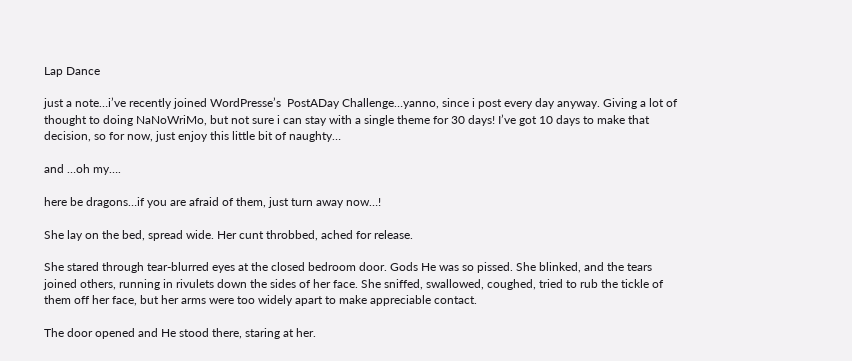Lap Dance

just a note…i’ve recently joined WordPresse’s  PostADay Challenge…yanno, since i post every day anyway. Giving a lot of thought to doing NaNoWriMo, but not sure i can stay with a single theme for 30 days! I’ve got 10 days to make that decision, so for now, just enjoy this little bit of naughty…

and …oh my….

here be dragons…if you are afraid of them, just turn away now…!

She lay on the bed, spread wide. Her cunt throbbed, ached for release.

She stared through tear-blurred eyes at the closed bedroom door. Gods He was so pissed. She blinked, and the tears joined others, running in rivulets down the sides of her face. She sniffed, swallowed, coughed, tried to rub the tickle of them off her face, but her arms were too widely apart to make appreciable contact.

The door opened and He stood there, staring at her.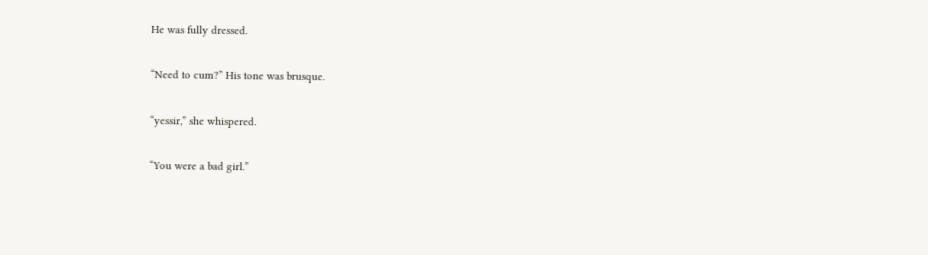He was fully dressed.

“Need to cum?” His tone was brusque.

“yessir,” she whispered.

“You were a bad girl.”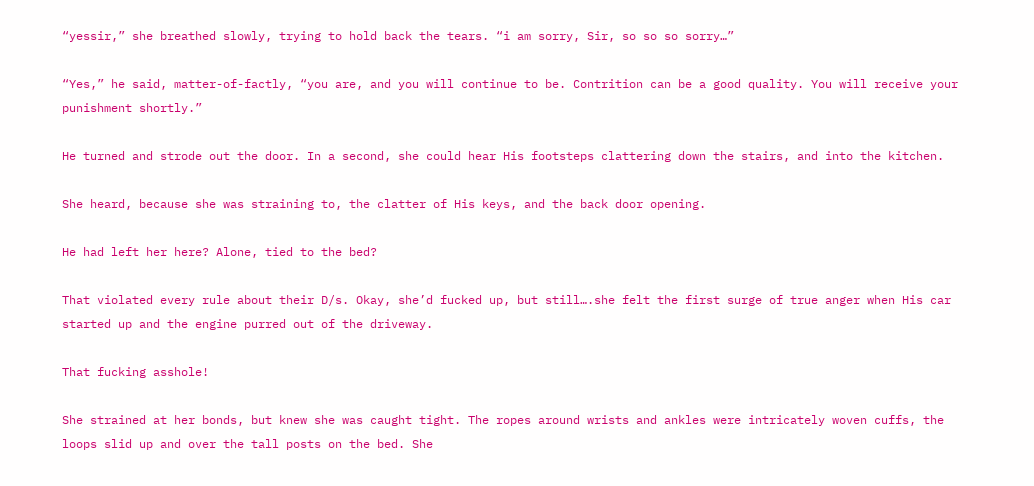“yessir,” she breathed slowly, trying to hold back the tears. “i am sorry, Sir, so so so sorry…”

“Yes,” he said, matter-of-factly, “you are, and you will continue to be. Contrition can be a good quality. You will receive your punishment shortly.”

He turned and strode out the door. In a second, she could hear His footsteps clattering down the stairs, and into the kitchen.

She heard, because she was straining to, the clatter of His keys, and the back door opening.

He had left her here? Alone, tied to the bed?

That violated every rule about their D/s. Okay, she’d fucked up, but still….she felt the first surge of true anger when His car started up and the engine purred out of the driveway.

That fucking asshole!

She strained at her bonds, but knew she was caught tight. The ropes around wrists and ankles were intricately woven cuffs, the loops slid up and over the tall posts on the bed. She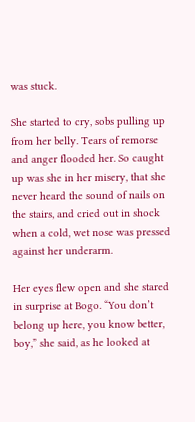was stuck.

She started to cry, sobs pulling up from her belly. Tears of remorse and anger flooded her. So caught up was she in her misery, that she never heard the sound of nails on the stairs, and cried out in shock when a cold, wet nose was pressed against her underarm.

Her eyes flew open and she stared in surprise at Bogo. “You don’t belong up here, you know better, boy,” she said, as he looked at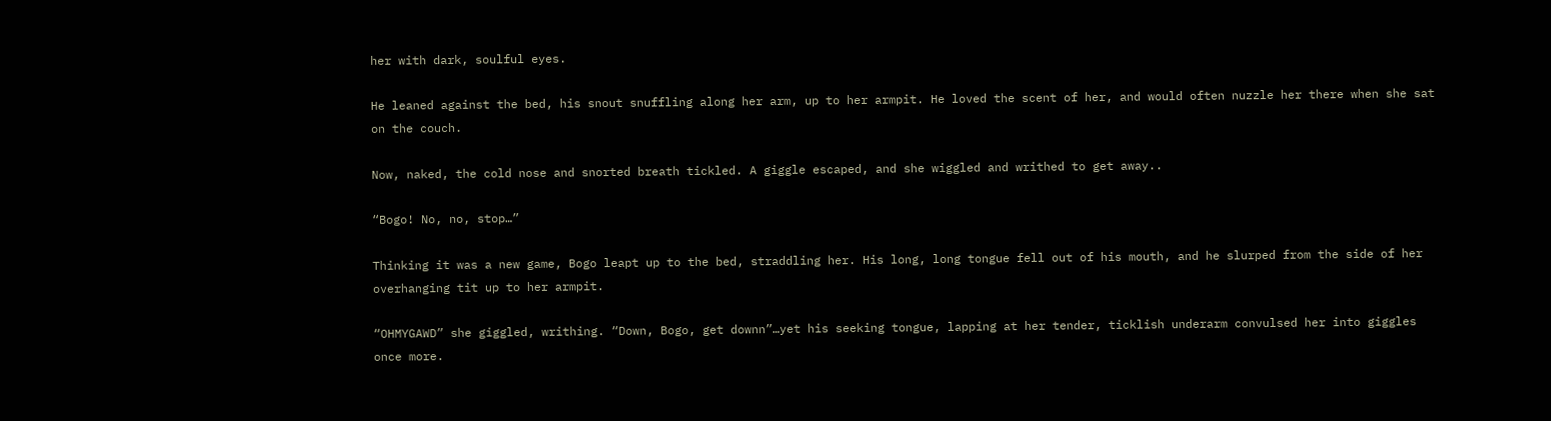her with dark, soulful eyes.

He leaned against the bed, his snout snuffling along her arm, up to her armpit. He loved the scent of her, and would often nuzzle her there when she sat on the couch.

Now, naked, the cold nose and snorted breath tickled. A giggle escaped, and she wiggled and writhed to get away..

“Bogo! No, no, stop…”

Thinking it was a new game, Bogo leapt up to the bed, straddling her. His long, long tongue fell out of his mouth, and he slurped from the side of her overhanging tit up to her armpit.

“OHMYGAWD” she giggled, writhing. “Down, Bogo, get downn”…yet his seeking tongue, lapping at her tender, ticklish underarm convulsed her into giggles once more.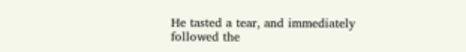He tasted a tear, and immediately followed the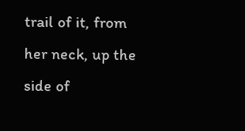trail of it, from her neck, up the side of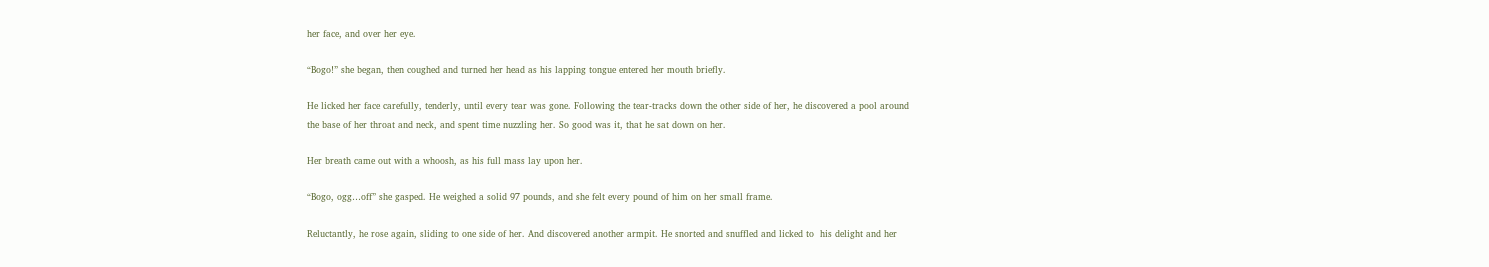her face, and over her eye.

“Bogo!” she began, then coughed and turned her head as his lapping tongue entered her mouth briefly.

He licked her face carefully, tenderly, until every tear was gone. Following the tear-tracks down the other side of her, he discovered a pool around the base of her throat and neck, and spent time nuzzling her. So good was it, that he sat down on her.

Her breath came out with a whoosh, as his full mass lay upon her.

“Bogo, ogg…off” she gasped. He weighed a solid 97 pounds, and she felt every pound of him on her small frame.

Reluctantly, he rose again, sliding to one side of her. And discovered another armpit. He snorted and snuffled and licked to  his delight and her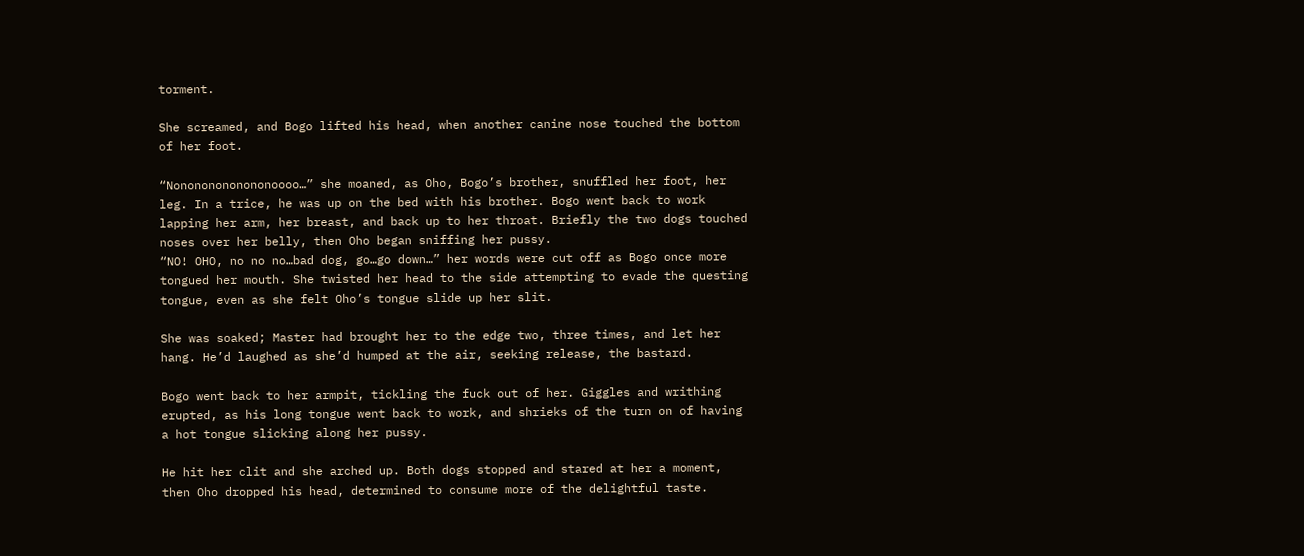torment.

She screamed, and Bogo lifted his head, when another canine nose touched the bottom of her foot.

“Nonononononononoooo…” she moaned, as Oho, Bogo’s brother, snuffled her foot, her leg. In a trice, he was up on the bed with his brother. Bogo went back to work lapping her arm, her breast, and back up to her throat. Briefly the two dogs touched noses over her belly, then Oho began sniffing her pussy.
“NO! OHO, no no no…bad dog, go…go down…” her words were cut off as Bogo once more tongued her mouth. She twisted her head to the side attempting to evade the questing tongue, even as she felt Oho’s tongue slide up her slit.

She was soaked; Master had brought her to the edge two, three times, and let her hang. He’d laughed as she’d humped at the air, seeking release, the bastard.

Bogo went back to her armpit, tickling the fuck out of her. Giggles and writhing erupted, as his long tongue went back to work, and shrieks of the turn on of having a hot tongue slicking along her pussy.

He hit her clit and she arched up. Both dogs stopped and stared at her a moment, then Oho dropped his head, determined to consume more of the delightful taste.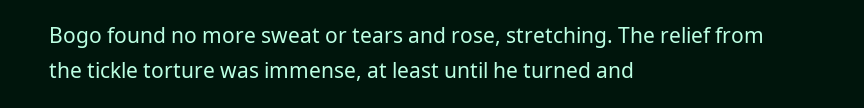Bogo found no more sweat or tears and rose, stretching. The relief from the tickle torture was immense, at least until he turned and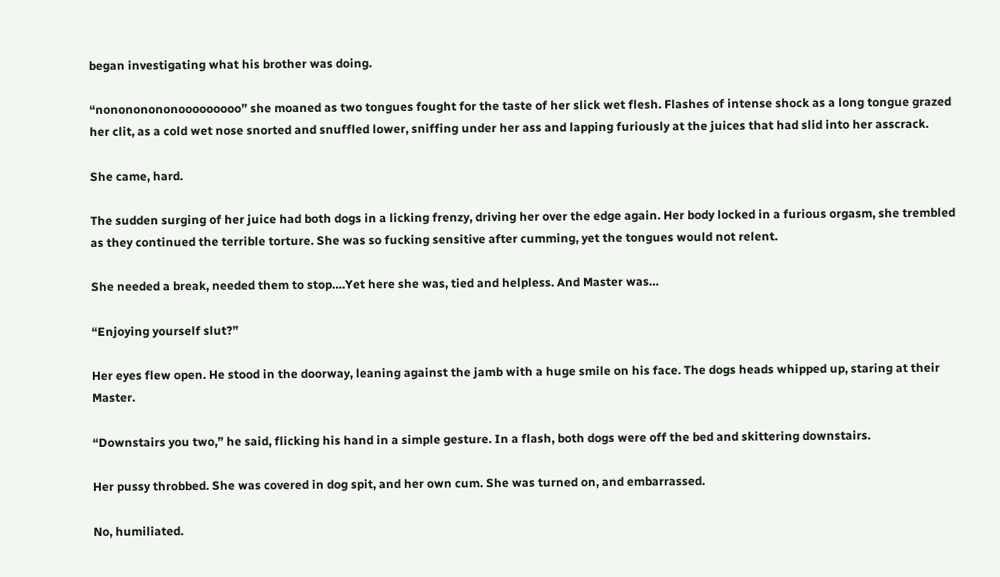began investigating what his brother was doing.

“nonononononooooooooo” she moaned as two tongues fought for the taste of her slick wet flesh. Flashes of intense shock as a long tongue grazed her clit, as a cold wet nose snorted and snuffled lower, sniffing under her ass and lapping furiously at the juices that had slid into her asscrack.

She came, hard.

The sudden surging of her juice had both dogs in a licking frenzy, driving her over the edge again. Her body locked in a furious orgasm, she trembled as they continued the terrible torture. She was so fucking sensitive after cumming, yet the tongues would not relent.

She needed a break, needed them to stop….Yet here she was, tied and helpless. And Master was…

“Enjoying yourself slut?”

Her eyes flew open. He stood in the doorway, leaning against the jamb with a huge smile on his face. The dogs heads whipped up, staring at their Master.

“Downstairs you two,” he said, flicking his hand in a simple gesture. In a flash, both dogs were off the bed and skittering downstairs.

Her pussy throbbed. She was covered in dog spit, and her own cum. She was turned on, and embarrassed.

No, humiliated.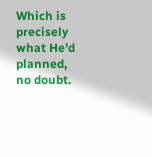Which is precisely what He’d planned, no doubt.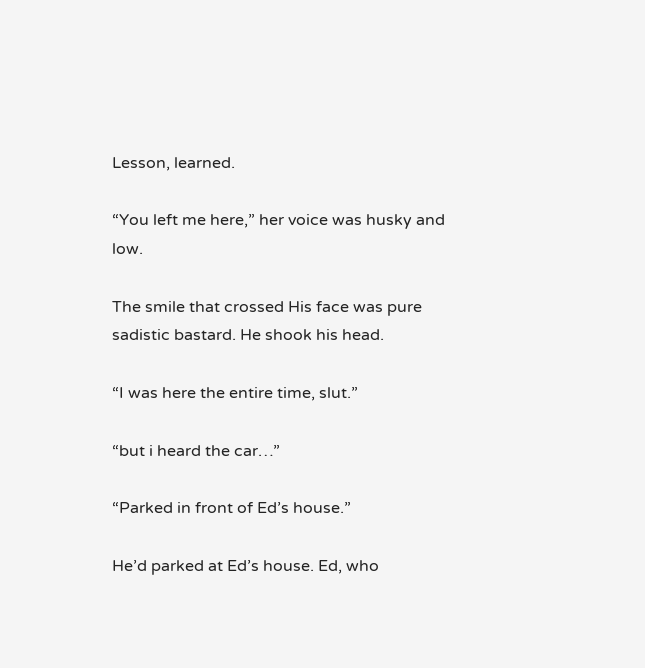Lesson, learned.

“You left me here,” her voice was husky and low.

The smile that crossed His face was pure sadistic bastard. He shook his head.

“I was here the entire time, slut.”

“but i heard the car…”

“Parked in front of Ed’s house.”

He’d parked at Ed’s house. Ed, who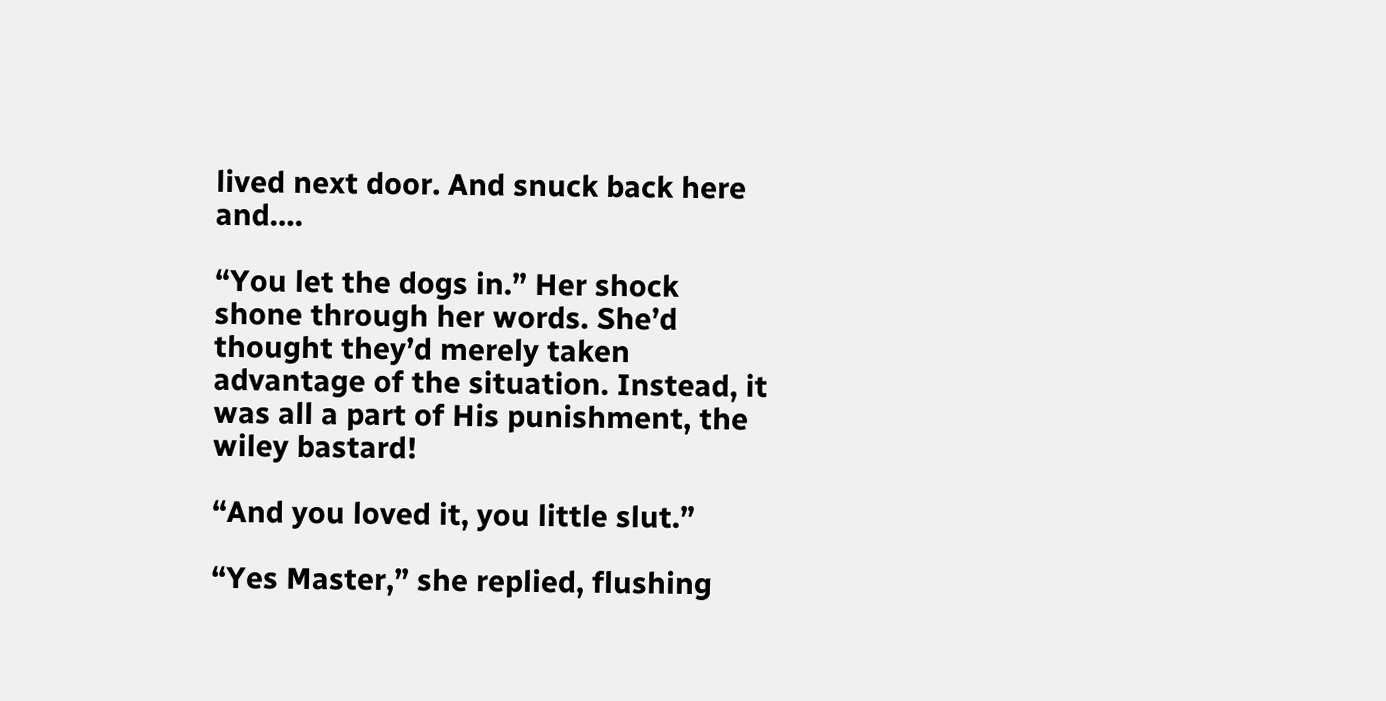lived next door. And snuck back here and….

“You let the dogs in.” Her shock shone through her words. She’d thought they’d merely taken advantage of the situation. Instead, it was all a part of His punishment, the wiley bastard!

“And you loved it, you little slut.”

“Yes Master,” she replied, flushing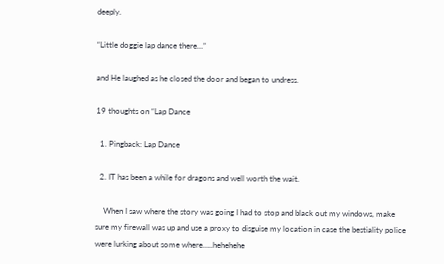deeply.

“Little doggie lap dance there…”

and He laughed as he closed the door and began to undress.

19 thoughts on “Lap Dance

  1. Pingback: Lap Dance

  2. IT has been a while for dragons and well worth the wait.

    When I saw where the story was going I had to stop and black out my windows, make sure my firewall was up and use a proxy to disguise my location in case the bestiality police were lurking about some where…..hehehehe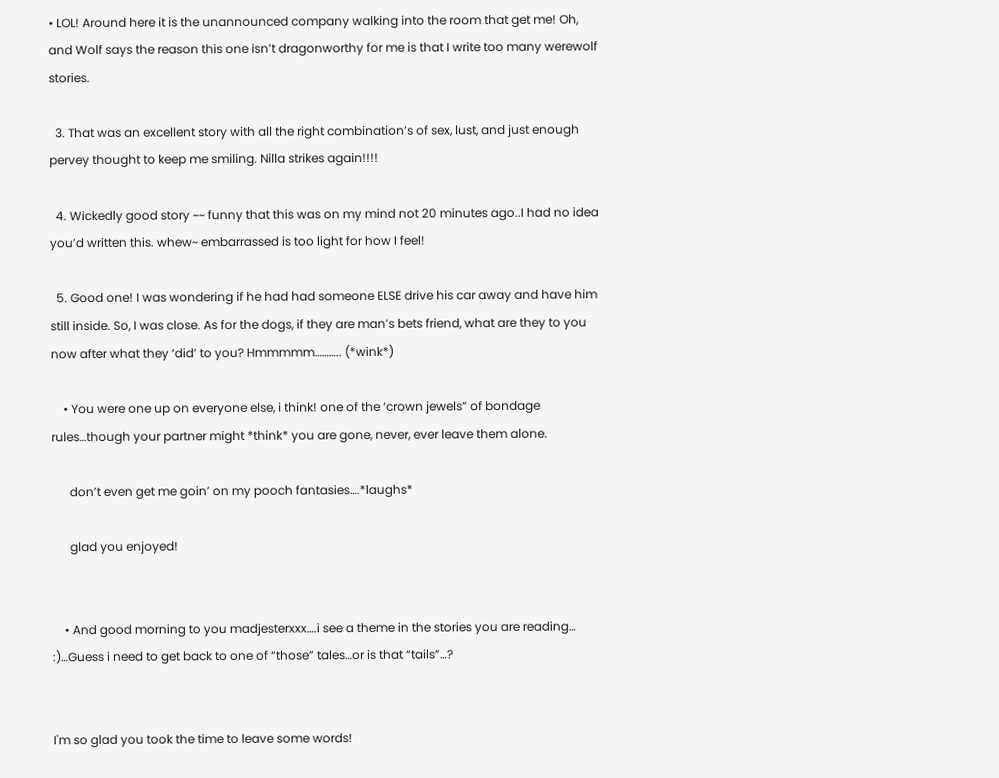• LOL! Around here it is the unannounced company walking into the room that get me! Oh, and Wolf says the reason this one isn’t dragonworthy for me is that I write too many werewolf stories.

  3. That was an excellent story with all the right combination’s of sex, lust, and just enough pervey thought to keep me smiling. Nilla strikes again!!!!

  4. Wickedly good story ~~ funny that this was on my mind not 20 minutes ago..I had no idea you’d written this. whew~ embarrassed is too light for how I feel!

  5. Good one! I was wondering if he had had someone ELSE drive his car away and have him still inside. So, I was close. As for the dogs, if they are man’s bets friend, what are they to you now after what they ‘did’ to you? Hmmmmm……….. (*wink*)

    • You were one up on everyone else, i think! one of the ‘crown jewels” of bondage rules…though your partner might *think* you are gone, never, ever leave them alone.

      don’t even get me goin’ on my pooch fantasies….*laughs*

      glad you enjoyed!


    • And good morning to you madjesterxxx….i see a theme in the stories you are reading… :)…Guess i need to get back to one of “those” tales…or is that “tails”…?


I'm so glad you took the time to leave some words!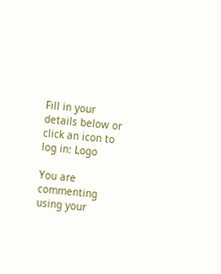Fill in your details below or click an icon to log in: Logo

You are commenting using your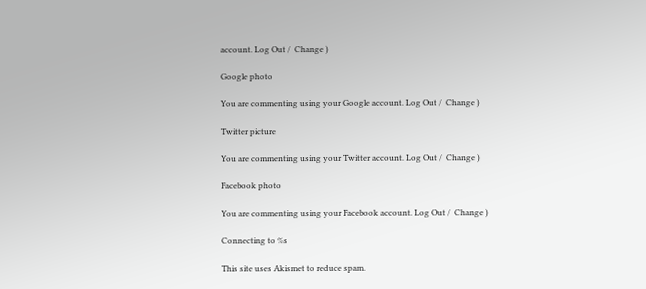account. Log Out /  Change )

Google photo

You are commenting using your Google account. Log Out /  Change )

Twitter picture

You are commenting using your Twitter account. Log Out /  Change )

Facebook photo

You are commenting using your Facebook account. Log Out /  Change )

Connecting to %s

This site uses Akismet to reduce spam.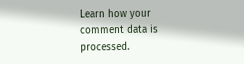Learn how your comment data is processed.